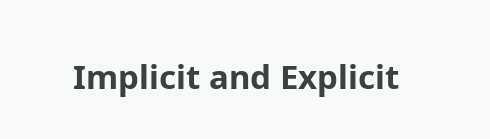Implicit and Explicit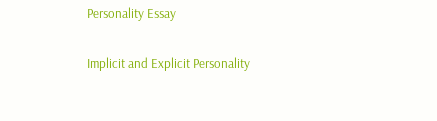Personality Essay

Implicit and Explicit Personality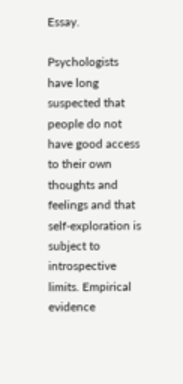Essay.

Psychologists have long suspected that people do not have good access to their own thoughts and feelings and that self-exploration is subject to introspective limits. Empirical evidence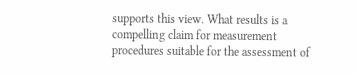supports this view. What results is a compelling claim for measurement procedures suitable for the assessment of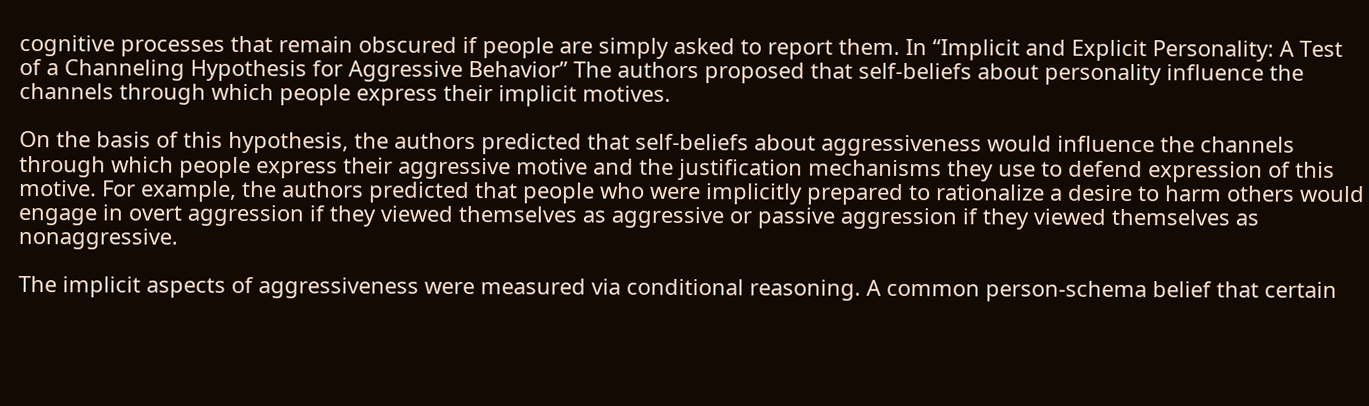cognitive processes that remain obscured if people are simply asked to report them. In “Implicit and Explicit Personality: A Test of a Channeling Hypothesis for Aggressive Behavior” The authors proposed that self-beliefs about personality influence the channels through which people express their implicit motives.

On the basis of this hypothesis, the authors predicted that self-beliefs about aggressiveness would influence the channels through which people express their aggressive motive and the justification mechanisms they use to defend expression of this motive. For example, the authors predicted that people who were implicitly prepared to rationalize a desire to harm others would engage in overt aggression if they viewed themselves as aggressive or passive aggression if they viewed themselves as nonaggressive.

The implicit aspects of aggressiveness were measured via conditional reasoning. A common person-schema belief that certain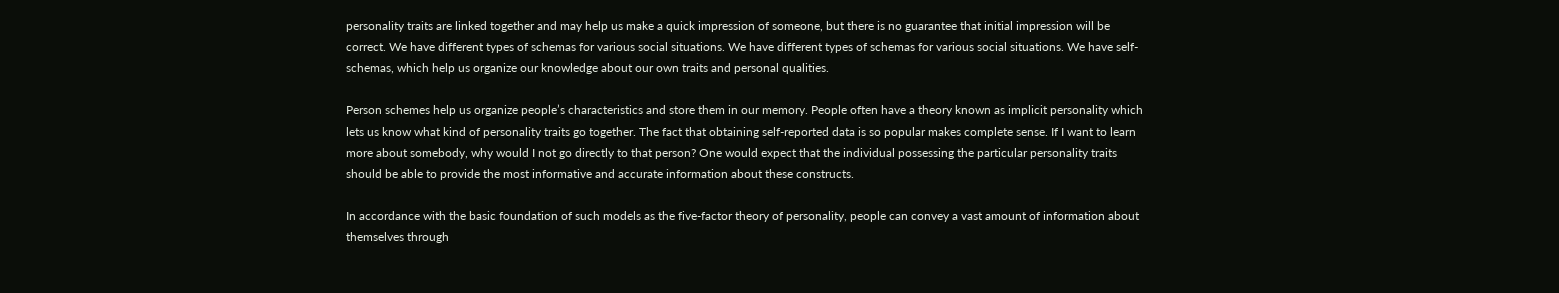personality traits are linked together and may help us make a quick impression of someone, but there is no guarantee that initial impression will be correct. We have different types of schemas for various social situations. We have different types of schemas for various social situations. We have self-schemas, which help us organize our knowledge about our own traits and personal qualities.

Person schemes help us organize people’s characteristics and store them in our memory. People often have a theory known as implicit personality which lets us know what kind of personality traits go together. The fact that obtaining self-reported data is so popular makes complete sense. If I want to learn more about somebody, why would I not go directly to that person? One would expect that the individual possessing the particular personality traits should be able to provide the most informative and accurate information about these constructs.

In accordance with the basic foundation of such models as the five-factor theory of personality, people can convey a vast amount of information about themselves through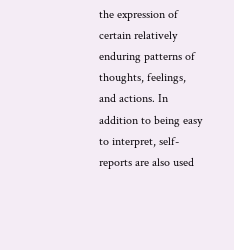the expression of certain relatively enduring patterns of thoughts, feelings, and actions. In addition to being easy to interpret, self-reports are also used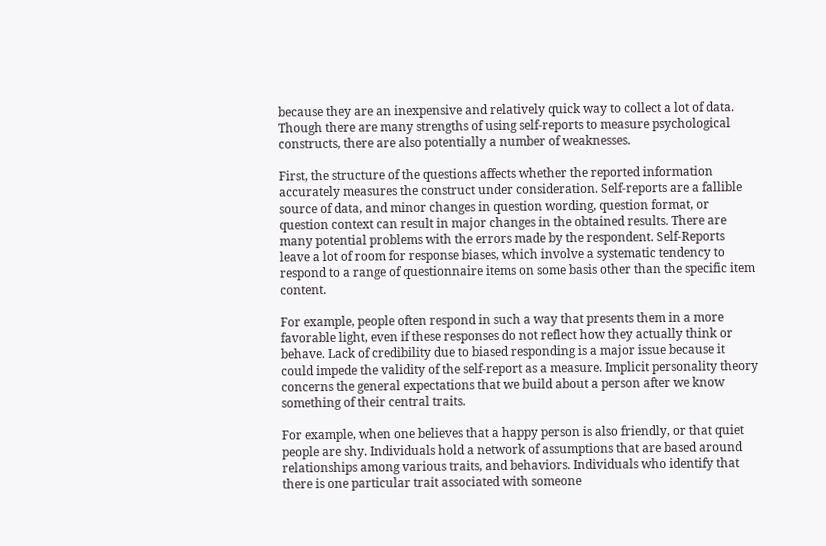because they are an inexpensive and relatively quick way to collect a lot of data. Though there are many strengths of using self-reports to measure psychological constructs, there are also potentially a number of weaknesses.

First, the structure of the questions affects whether the reported information accurately measures the construct under consideration. Self-reports are a fallible source of data, and minor changes in question wording, question format, or question context can result in major changes in the obtained results. There are many potential problems with the errors made by the respondent. Self-Reports leave a lot of room for response biases, which involve a systematic tendency to respond to a range of questionnaire items on some basis other than the specific item content.

For example, people often respond in such a way that presents them in a more favorable light, even if these responses do not reflect how they actually think or behave. Lack of credibility due to biased responding is a major issue because it could impede the validity of the self-report as a measure. Implicit personality theory concerns the general expectations that we build about a person after we know something of their central traits.

For example, when one believes that a happy person is also friendly, or that quiet people are shy. Individuals hold a network of assumptions that are based around relationships among various traits, and behaviors. Individuals who identify that there is one particular trait associated with someone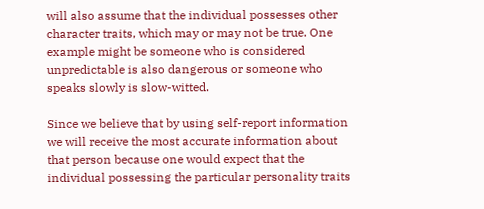will also assume that the individual possesses other character traits, which may or may not be true. One example might be someone who is considered unpredictable is also dangerous or someone who speaks slowly is slow-witted.

Since we believe that by using self-report information we will receive the most accurate information about that person because one would expect that the individual possessing the particular personality traits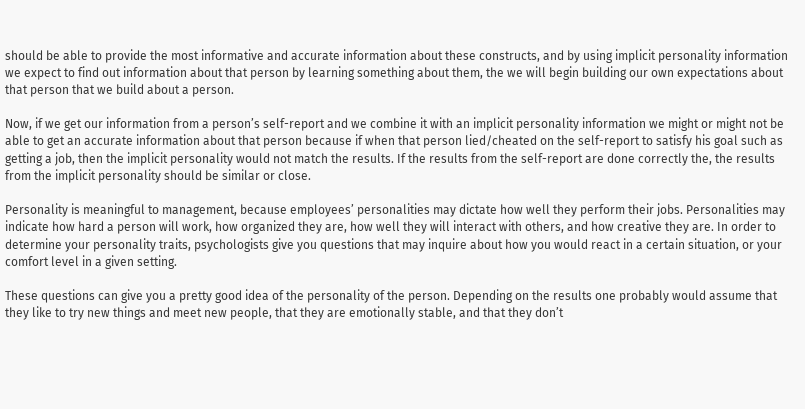should be able to provide the most informative and accurate information about these constructs, and by using implicit personality information we expect to find out information about that person by learning something about them, the we will begin building our own expectations about that person that we build about a person.

Now, if we get our information from a person’s self-report and we combine it with an implicit personality information we might or might not be able to get an accurate information about that person because if when that person lied/cheated on the self-report to satisfy his goal such as getting a job, then the implicit personality would not match the results. If the results from the self-report are done correctly the, the results from the implicit personality should be similar or close.

Personality is meaningful to management, because employees’ personalities may dictate how well they perform their jobs. Personalities may indicate how hard a person will work, how organized they are, how well they will interact with others, and how creative they are. In order to determine your personality traits, psychologists give you questions that may inquire about how you would react in a certain situation, or your comfort level in a given setting.

These questions can give you a pretty good idea of the personality of the person. Depending on the results one probably would assume that they like to try new things and meet new people, that they are emotionally stable, and that they don’t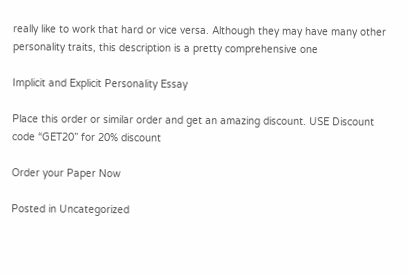really like to work that hard or vice versa. Although they may have many other personality traits, this description is a pretty comprehensive one

Implicit and Explicit Personality Essay

Place this order or similar order and get an amazing discount. USE Discount code “GET20” for 20% discount

Order your Paper Now

Posted in Uncategorized